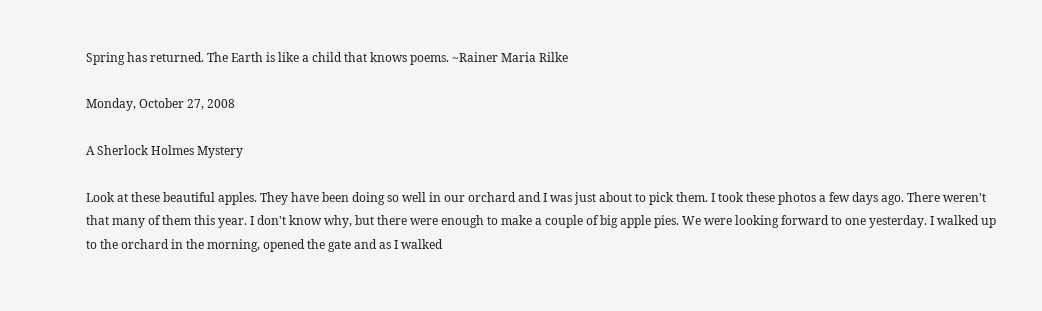Spring has returned. The Earth is like a child that knows poems. ~Rainer Maria Rilke

Monday, October 27, 2008

A Sherlock Holmes Mystery

Look at these beautiful apples. They have been doing so well in our orchard and I was just about to pick them. I took these photos a few days ago. There weren't that many of them this year. I don't know why, but there were enough to make a couple of big apple pies. We were looking forward to one yesterday. I walked up to the orchard in the morning, opened the gate and as I walked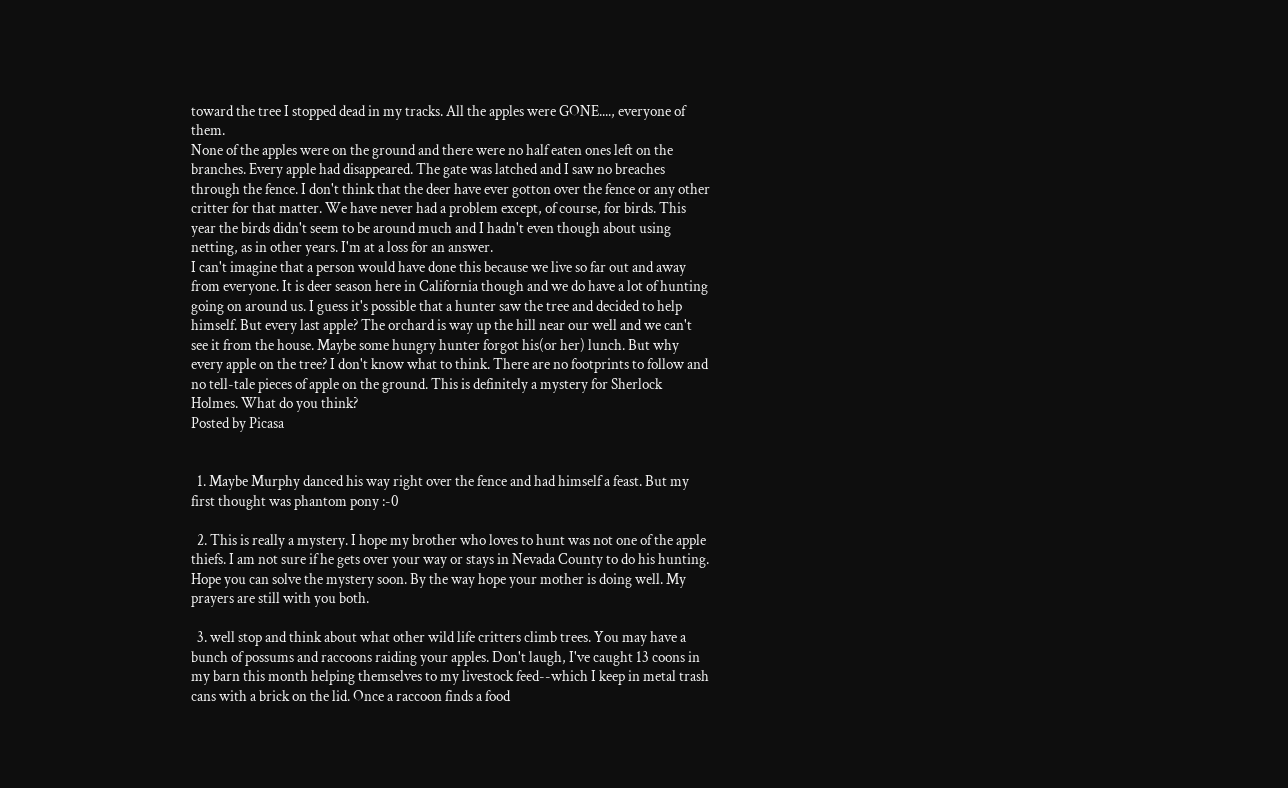toward the tree I stopped dead in my tracks. All the apples were GONE...., everyone of them.
None of the apples were on the ground and there were no half eaten ones left on the branches. Every apple had disappeared. The gate was latched and I saw no breaches through the fence. I don't think that the deer have ever gotton over the fence or any other critter for that matter. We have never had a problem except, of course, for birds. This year the birds didn't seem to be around much and I hadn't even though about using netting, as in other years. I'm at a loss for an answer.
I can't imagine that a person would have done this because we live so far out and away from everyone. It is deer season here in California though and we do have a lot of hunting going on around us. I guess it's possible that a hunter saw the tree and decided to help himself. But every last apple? The orchard is way up the hill near our well and we can't see it from the house. Maybe some hungry hunter forgot his(or her) lunch. But why every apple on the tree? I don't know what to think. There are no footprints to follow and no tell-tale pieces of apple on the ground. This is definitely a mystery for Sherlock Holmes. What do you think?
Posted by Picasa


  1. Maybe Murphy danced his way right over the fence and had himself a feast. But my first thought was phantom pony :-0

  2. This is really a mystery. I hope my brother who loves to hunt was not one of the apple thiefs. I am not sure if he gets over your way or stays in Nevada County to do his hunting. Hope you can solve the mystery soon. By the way hope your mother is doing well. My prayers are still with you both.

  3. well stop and think about what other wild life critters climb trees. You may have a bunch of possums and raccoons raiding your apples. Don't laugh, I've caught 13 coons in my barn this month helping themselves to my livestock feed--which I keep in metal trash cans with a brick on the lid. Once a raccoon finds a food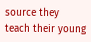source they teach their young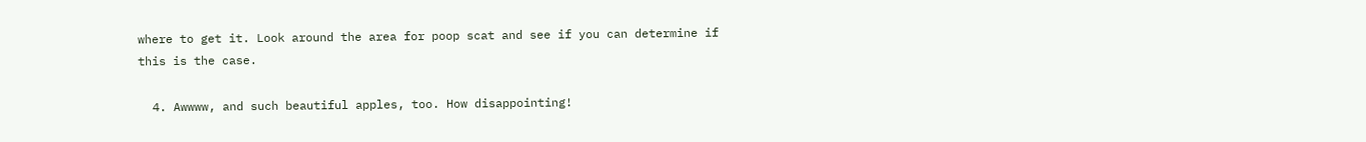where to get it. Look around the area for poop scat and see if you can determine if this is the case.

  4. Awwww, and such beautiful apples, too. How disappointing!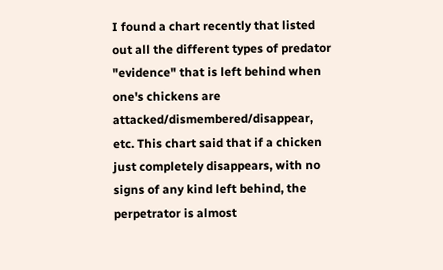I found a chart recently that listed out all the different types of predator "evidence" that is left behind when one's chickens are attacked/dismembered/disappear, etc. This chart said that if a chicken just completely disappears, with no signs of any kind left behind, the perpetrator is almost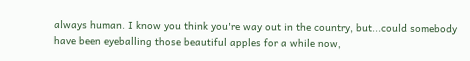always human. I know you think you're way out in the country, but...could somebody have been eyeballing those beautiful apples for a while now,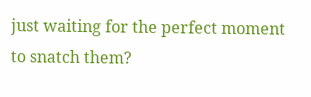just waiting for the perfect moment to snatch them?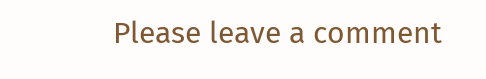Please leave a comment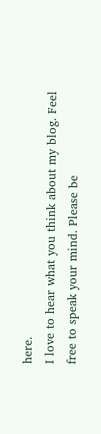here.
I love to hear what you think about my blog. Feel free to speak your mind. Please be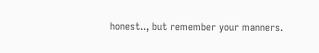honest.., but remember your manners.